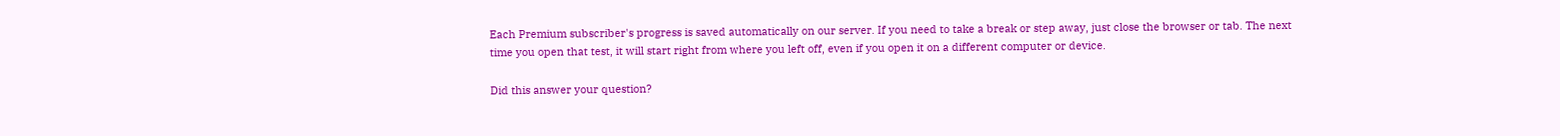Each Premium subscriber's progress is saved automatically on our server. If you need to take a break or step away, just close the browser or tab. The next time you open that test, it will start right from where you left off, even if you open it on a different computer or device.

Did this answer your question?